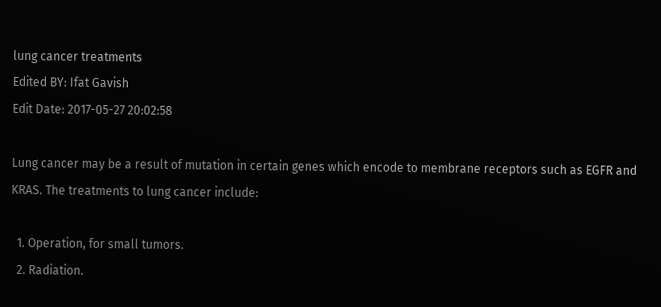lung cancer treatments
Edited BY: Ifat Gavish
Edit Date: 2017-05-27 20:02:58

Lung cancer may be a result of mutation in certain genes which encode to membrane receptors such as EGFR and KRAS. The treatments to lung cancer include:

  1. Operation, for small tumors.
  2. Radiation.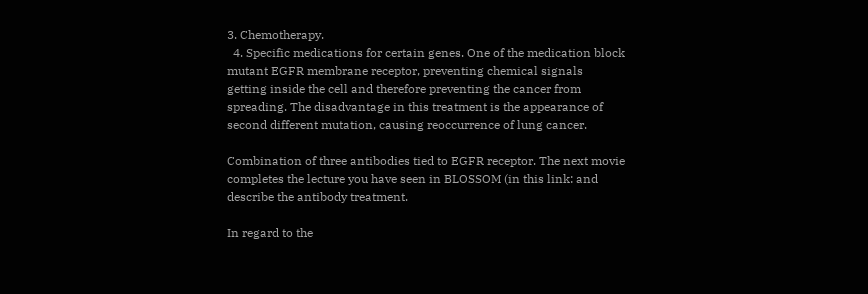3. Chemotherapy.
  4. Specific medications for certain genes. One of the medication block mutant EGFR membrane receptor, preventing chemical signals getting inside the cell and therefore preventing the cancer from spreading. The disadvantage in this treatment is the appearance of second different mutation, causing reoccurrence of lung cancer.

Combination of three antibodies tied to EGFR receptor. The next movie completes the lecture you have seen in BLOSSOM (in this link: and describe the antibody treatment.

In regard to the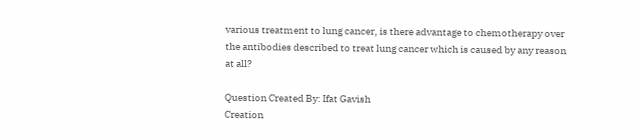various treatment to lung cancer, is there advantage to chemotherapy over the antibodies described to treat lung cancer which is caused by any reason at all?

Question Created By: Ifat Gavish
Creation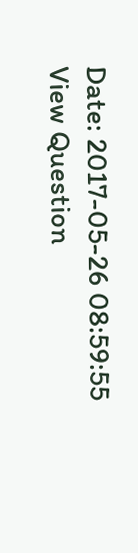Date: 2017-05-26 08:59:55
View Question